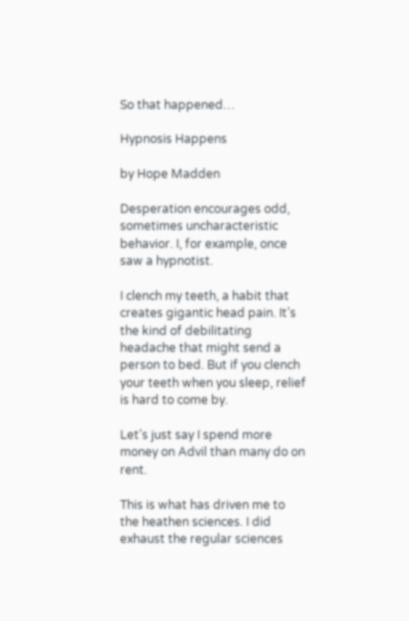So that happened…

Hypnosis Happens

by Hope Madden

Desperation encourages odd, sometimes uncharacteristic behavior. I, for example, once saw a hypnotist.

I clench my teeth, a habit that creates gigantic head pain. It’s the kind of debilitating headache that might send a person to bed. But if you clench your teeth when you sleep, relief is hard to come by.

Let’s just say I spend more money on Advil than many do on rent.

This is what has driven me to the heathen sciences. I did exhaust the regular sciences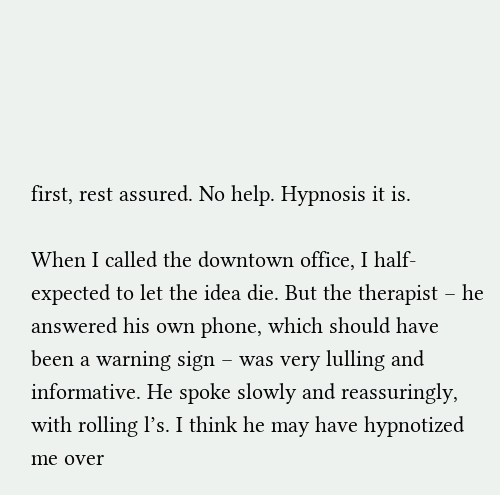first, rest assured. No help. Hypnosis it is.

When I called the downtown office, I half-expected to let the idea die. But the therapist – he answered his own phone, which should have been a warning sign – was very lulling and informative. He spoke slowly and reassuringly, with rolling l’s. I think he may have hypnotized me over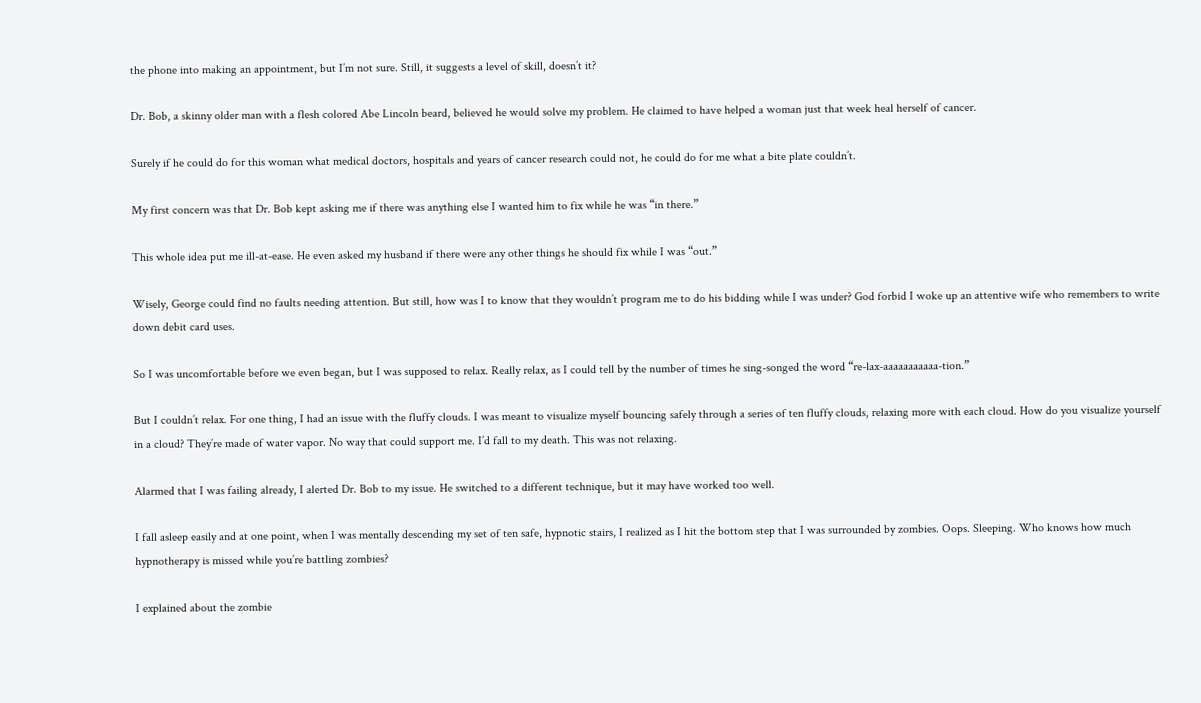the phone into making an appointment, but I’m not sure. Still, it suggests a level of skill, doesn’t it?

Dr. Bob, a skinny older man with a flesh colored Abe Lincoln beard, believed he would solve my problem. He claimed to have helped a woman just that week heal herself of cancer.

Surely if he could do for this woman what medical doctors, hospitals and years of cancer research could not, he could do for me what a bite plate couldn’t.

My first concern was that Dr. Bob kept asking me if there was anything else I wanted him to fix while he was “in there.”

This whole idea put me ill-at-ease. He even asked my husband if there were any other things he should fix while I was “out.”

Wisely, George could find no faults needing attention. But still, how was I to know that they wouldn’t program me to do his bidding while I was under? God forbid I woke up an attentive wife who remembers to write down debit card uses.

So I was uncomfortable before we even began, but I was supposed to relax. Really relax, as I could tell by the number of times he sing-songed the word “re-lax-aaaaaaaaaaa-tion.”

But I couldn’t relax. For one thing, I had an issue with the fluffy clouds. I was meant to visualize myself bouncing safely through a series of ten fluffy clouds, relaxing more with each cloud. How do you visualize yourself in a cloud? They’re made of water vapor. No way that could support me. I’d fall to my death. This was not relaxing.

Alarmed that I was failing already, I alerted Dr. Bob to my issue. He switched to a different technique, but it may have worked too well.

I fall asleep easily and at one point, when I was mentally descending my set of ten safe, hypnotic stairs, I realized as I hit the bottom step that I was surrounded by zombies. Oops. Sleeping. Who knows how much hypnotherapy is missed while you’re battling zombies?

I explained about the zombie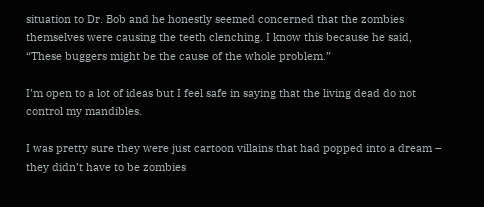situation to Dr. Bob and he honestly seemed concerned that the zombies themselves were causing the teeth clenching. I know this because he said, “These buggers might be the cause of the whole problem.”

I’m open to a lot of ideas but I feel safe in saying that the living dead do not control my mandibles.

I was pretty sure they were just cartoon villains that had popped into a dream – they didn’t have to be zombies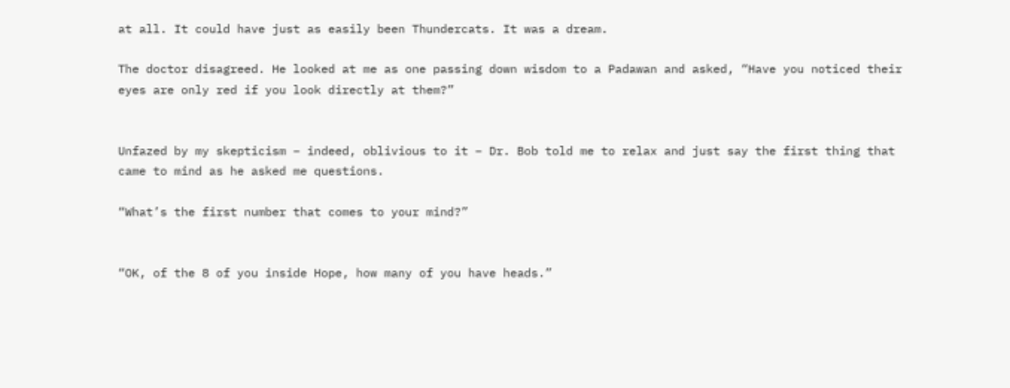at all. It could have just as easily been Thundercats. It was a dream.

The doctor disagreed. He looked at me as one passing down wisdom to a Padawan and asked, “Have you noticed their eyes are only red if you look directly at them?”


Unfazed by my skepticism – indeed, oblivious to it – Dr. Bob told me to relax and just say the first thing that came to mind as he asked me questions.

“What’s the first number that comes to your mind?”


“OK, of the 8 of you inside Hope, how many of you have heads.”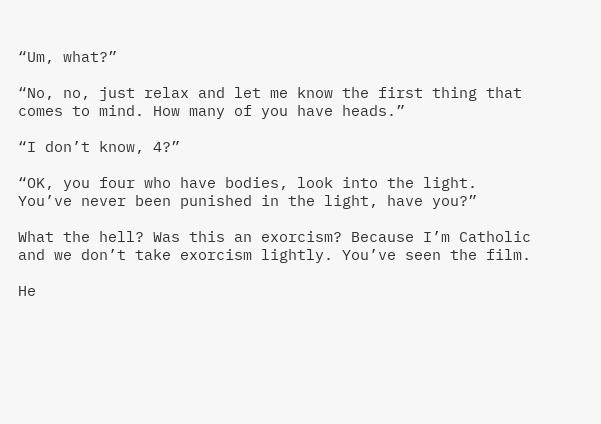“Um, what?”

“No, no, just relax and let me know the first thing that comes to mind. How many of you have heads.”

“I don’t know, 4?”

“OK, you four who have bodies, look into the light. You’ve never been punished in the light, have you?”

What the hell? Was this an exorcism? Because I’m Catholic and we don’t take exorcism lightly. You’ve seen the film.

He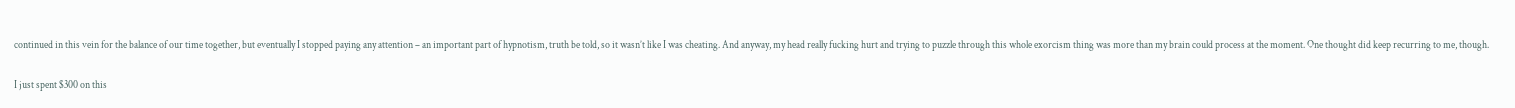continued in this vein for the balance of our time together, but eventually I stopped paying any attention – an important part of hypnotism, truth be told, so it wasn’t like I was cheating. And anyway, my head really fucking hurt and trying to puzzle through this whole exorcism thing was more than my brain could process at the moment. One thought did keep recurring to me, though.

I just spent $300 on this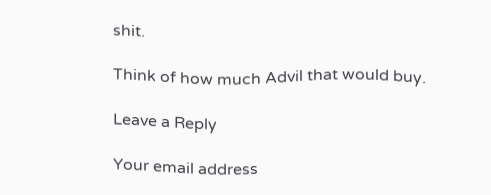shit.

Think of how much Advil that would buy.

Leave a Reply

Your email address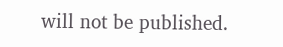will not be published.